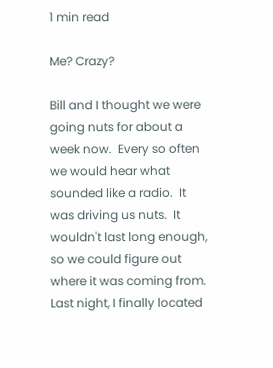1 min read

Me? Crazy?

Bill and I thought we were going nuts for about a week now.  Every so often we would hear what sounded like a radio.  It was driving us nuts.  It wouldn't last long enough, so we could figure out where it was coming from.  Last night, I finally located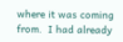where it was coming from.  I had already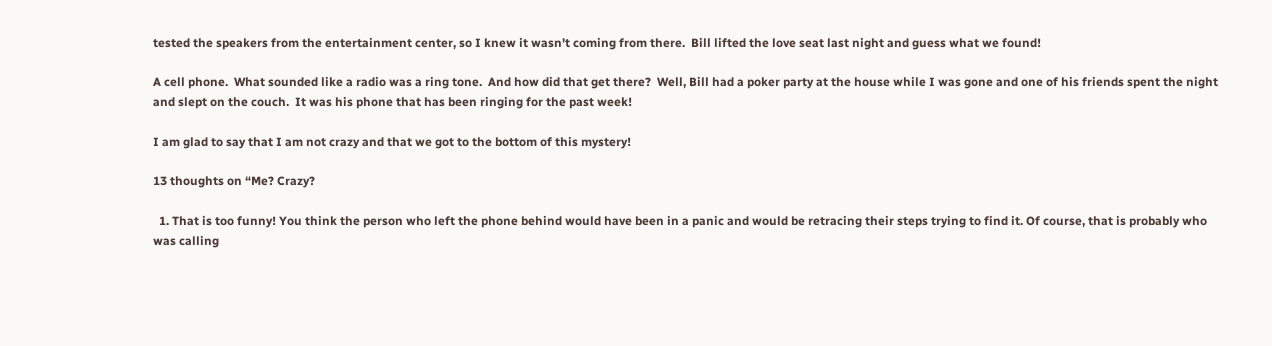tested the speakers from the entertainment center, so I knew it wasn't coming from there.  Bill lifted the love seat last night and guess what we found!

A cell phone.  What sounded like a radio was a ring tone.  And how did that get there?  Well, Bill had a poker party at the house while I was gone and one of his friends spent the night and slept on the couch.  It was his phone that has been ringing for the past week!

I am glad to say that I am not crazy and that we got to the bottom of this mystery!

13 thoughts on “Me? Crazy?

  1. That is too funny! You think the person who left the phone behind would have been in a panic and would be retracing their steps trying to find it. Of course, that is probably who was calling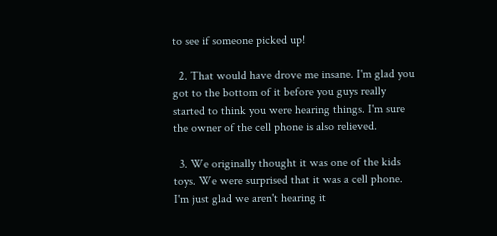to see if someone picked up!

  2. That would have drove me insane. I'm glad you got to the bottom of it before you guys really started to think you were hearing things. I'm sure the owner of the cell phone is also relieved.

  3. We originally thought it was one of the kids toys. We were surprised that it was a cell phone. I'm just glad we aren't hearing it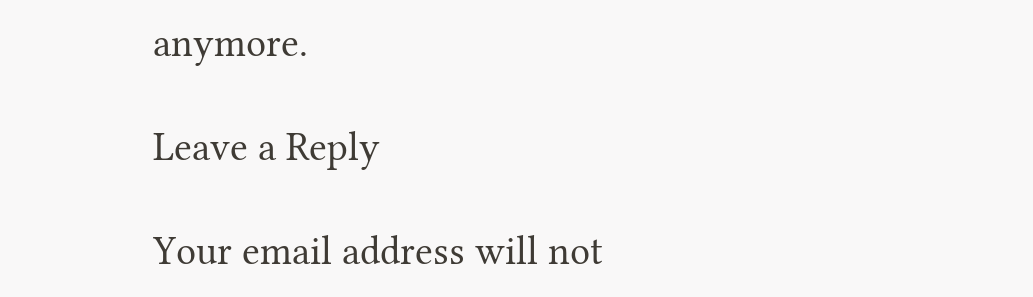anymore.

Leave a Reply

Your email address will not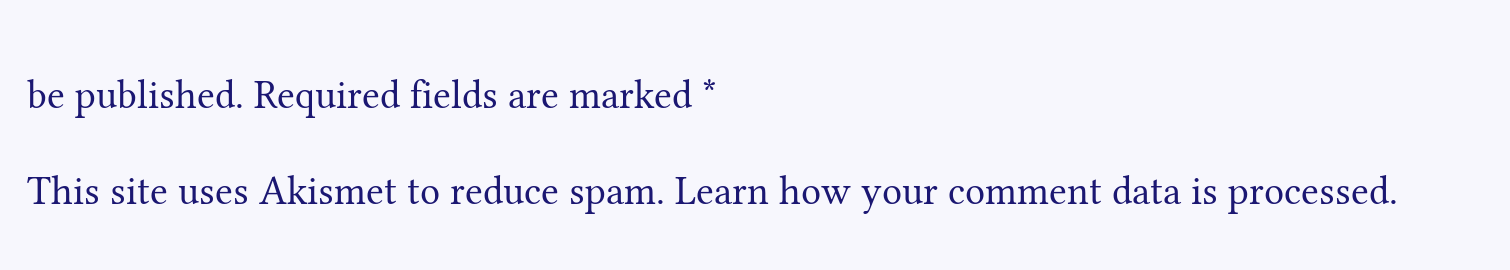be published. Required fields are marked *

This site uses Akismet to reduce spam. Learn how your comment data is processed.